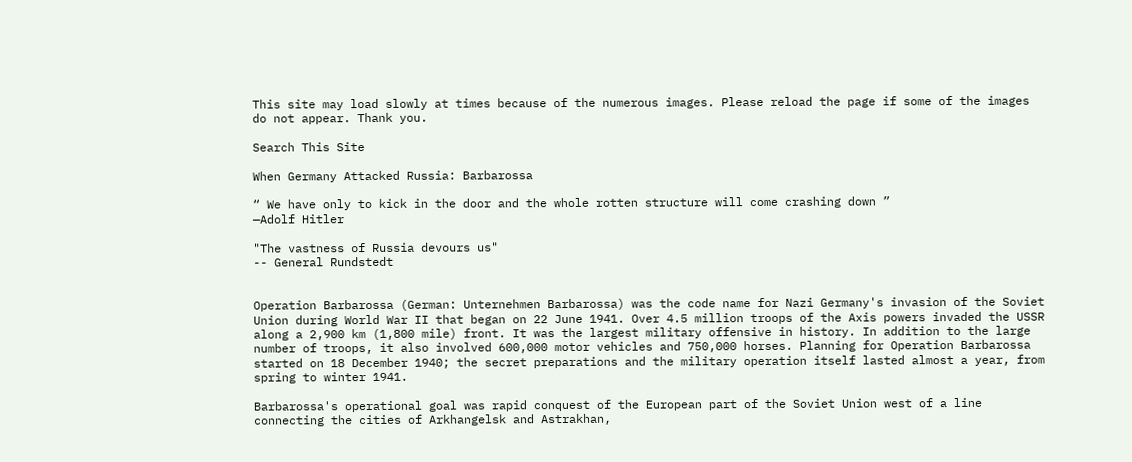This site may load slowly at times because of the numerous images. Please reload the page if some of the images do not appear. Thank you.

Search This Site

When Germany Attacked Russia: Barbarossa

“ We have only to kick in the door and the whole rotten structure will come crashing down ”
—Adolf Hitler

"The vastness of Russia devours us"
-- General Rundstedt


Operation Barbarossa (German: Unternehmen Barbarossa) was the code name for Nazi Germany's invasion of the Soviet Union during World War II that began on 22 June 1941. Over 4.5 million troops of the Axis powers invaded the USSR along a 2,900 km (1,800 mile) front. It was the largest military offensive in history. In addition to the large number of troops, it also involved 600,000 motor vehicles and 750,000 horses. Planning for Operation Barbarossa started on 18 December 1940; the secret preparations and the military operation itself lasted almost a year, from spring to winter 1941.

Barbarossa's operational goal was rapid conquest of the European part of the Soviet Union west of a line connecting the cities of Arkhangelsk and Astrakhan,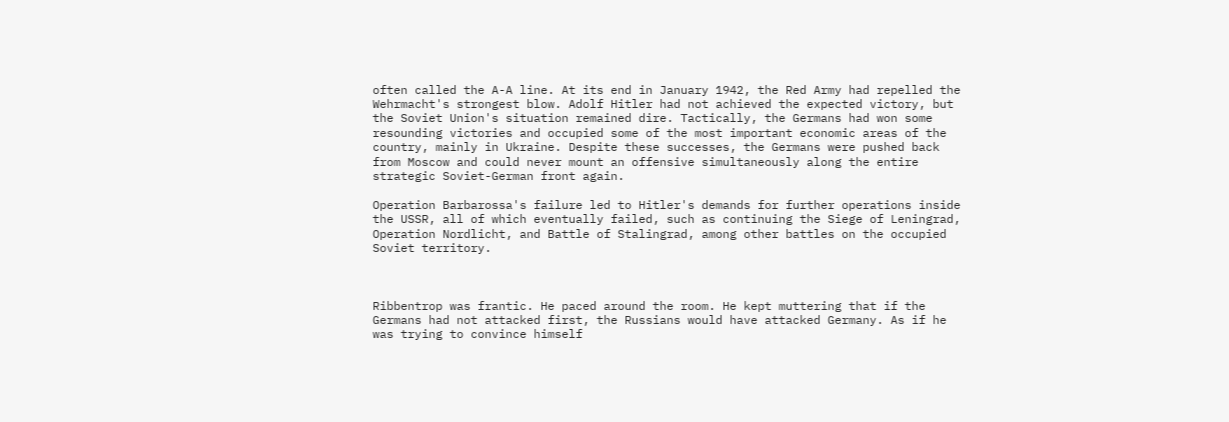often called the A-A line. At its end in January 1942, the Red Army had repelled the Wehrmacht's strongest blow. Adolf Hitler had not achieved the expected victory, but the Soviet Union's situation remained dire. Tactically, the Germans had won some resounding victories and occupied some of the most important economic areas of the country, mainly in Ukraine. Despite these successes, the Germans were pushed back from Moscow and could never mount an offensive simultaneously along the entire strategic Soviet-German front again.

Operation Barbarossa's failure led to Hitler's demands for further operations inside the USSR, all of which eventually failed, such as continuing the Siege of Leningrad, Operation Nordlicht, and Battle of Stalingrad, among other battles on the occupied Soviet territory.



Ribbentrop was frantic. He paced around the room. He kept muttering that if the Germans had not attacked first, the Russians would have attacked Germany. As if he was trying to convince himself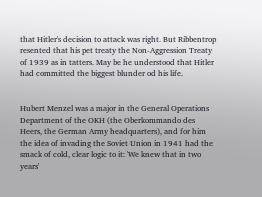that Hitler's decision to attack was right. But Ribbentrop resented that his pet treaty the Non-Aggression Treaty of 1939 as in tatters. May be he understood that Hitler had committed the biggest blunder od his life.


Hubert Menzel was a major in the General Operations Department of the OKH (the Oberkommando des Heers, the German Army headquarters), and for him the idea of invading the Soviet Union in 1941 had the smack of cold, clear logic to it: 'We knew that in two years'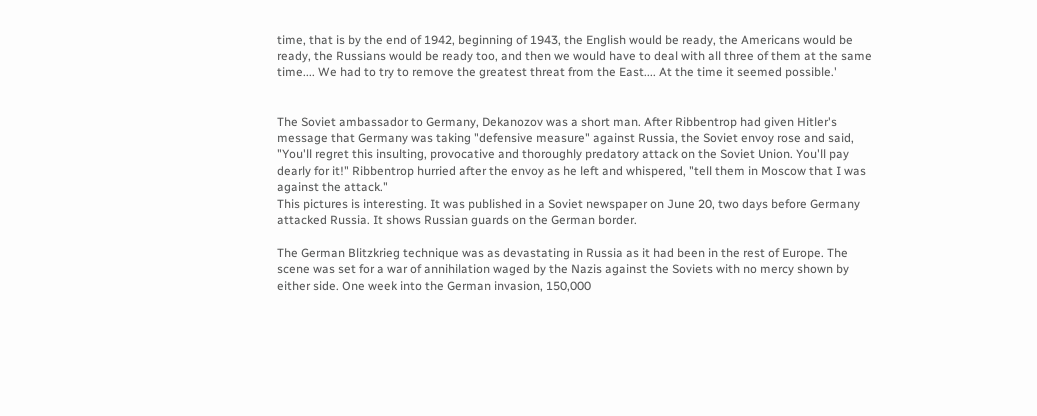time, that is by the end of 1942, beginning of 1943, the English would be ready, the Americans would be ready, the Russians would be ready too, and then we would have to deal with all three of them at the same time.... We had to try to remove the greatest threat from the East.... At the time it seemed possible.'


The Soviet ambassador to Germany, Dekanozov was a short man. After Ribbentrop had given Hitler's message that Germany was taking "defensive measure" against Russia, the Soviet envoy rose and said, "You'll regret this insulting, provocative and thoroughly predatory attack on the Soviet Union. You'll pay dearly for it!" Ribbentrop hurried after the envoy as he left and whispered, "tell them in Moscow that I was against the attack."
This pictures is interesting. It was published in a Soviet newspaper on June 20, two days before Germany attacked Russia. It shows Russian guards on the German border.

The German Blitzkrieg technique was as devastating in Russia as it had been in the rest of Europe. The scene was set for a war of annihilation waged by the Nazis against the Soviets with no mercy shown by either side. One week into the German invasion, 150,000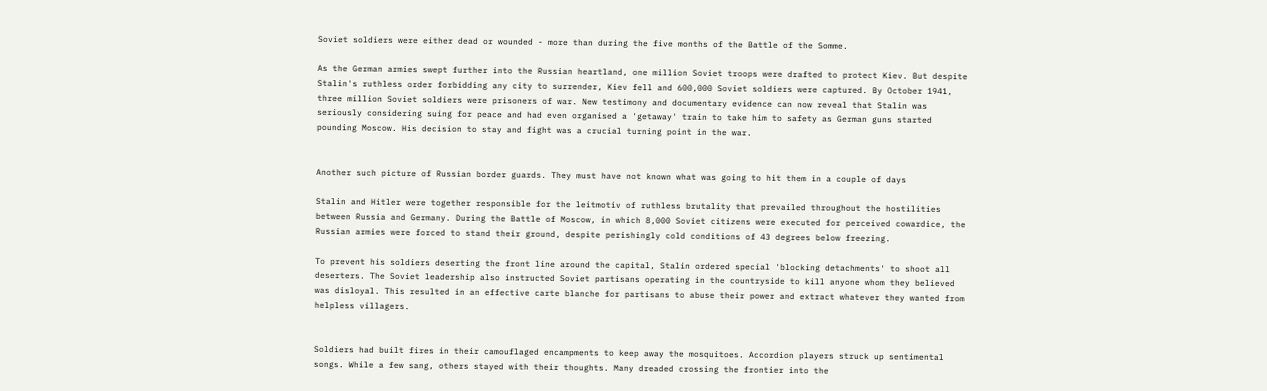Soviet soldiers were either dead or wounded - more than during the five months of the Battle of the Somme.

As the German armies swept further into the Russian heartland, one million Soviet troops were drafted to protect Kiev. But despite Stalin's ruthless order forbidding any city to surrender, Kiev fell and 600,000 Soviet soldiers were captured. By October 1941, three million Soviet soldiers were prisoners of war. New testimony and documentary evidence can now reveal that Stalin was seriously considering suing for peace and had even organised a 'getaway' train to take him to safety as German guns started pounding Moscow. His decision to stay and fight was a crucial turning point in the war.


Another such picture of Russian border guards. They must have not known what was going to hit them in a couple of days

Stalin and Hitler were together responsible for the leitmotiv of ruthless brutality that prevailed throughout the hostilities between Russia and Germany. During the Battle of Moscow, in which 8,000 Soviet citizens were executed for perceived cowardice, the Russian armies were forced to stand their ground, despite perishingly cold conditions of 43 degrees below freezing.

To prevent his soldiers deserting the front line around the capital, Stalin ordered special 'blocking detachments' to shoot all deserters. The Soviet leadership also instructed Soviet partisans operating in the countryside to kill anyone whom they believed was disloyal. This resulted in an effective carte blanche for partisans to abuse their power and extract whatever they wanted from helpless villagers.


Soldiers had built fires in their camouflaged encampments to keep away the mosquitoes. Accordion players struck up sentimental songs. While a few sang, others stayed with their thoughts. Many dreaded crossing the frontier into the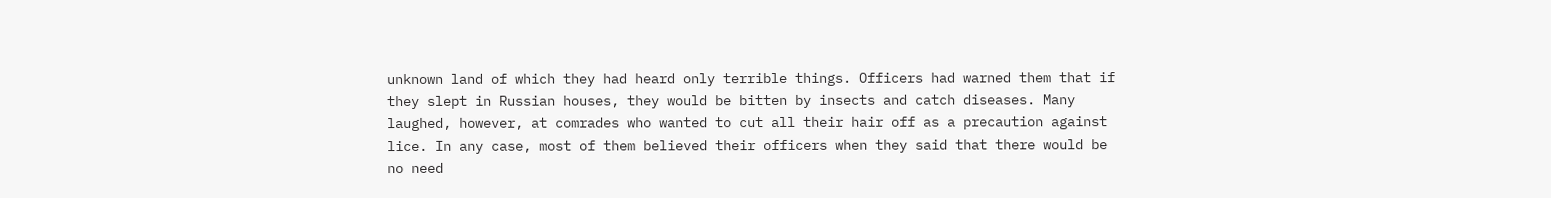unknown land of which they had heard only terrible things. Officers had warned them that if they slept in Russian houses, they would be bitten by insects and catch diseases. Many laughed, however, at comrades who wanted to cut all their hair off as a precaution against lice. In any case, most of them believed their officers when they said that there would be no need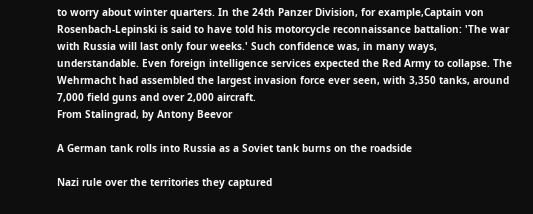to worry about winter quarters. In the 24th Panzer Division, for example,Captain von Rosenbach-Lepinski is said to have told his motorcycle reconnaissance battalion: 'The war with Russia will last only four weeks.' Such confidence was, in many ways, understandable. Even foreign intelligence services expected the Red Army to collapse. The Wehrmacht had assembled the largest invasion force ever seen, with 3,350 tanks, around 7,000 field guns and over 2,000 aircraft.
From Stalingrad, by Antony Beevor

A German tank rolls into Russia as a Soviet tank burns on the roadside

Nazi rule over the territories they captured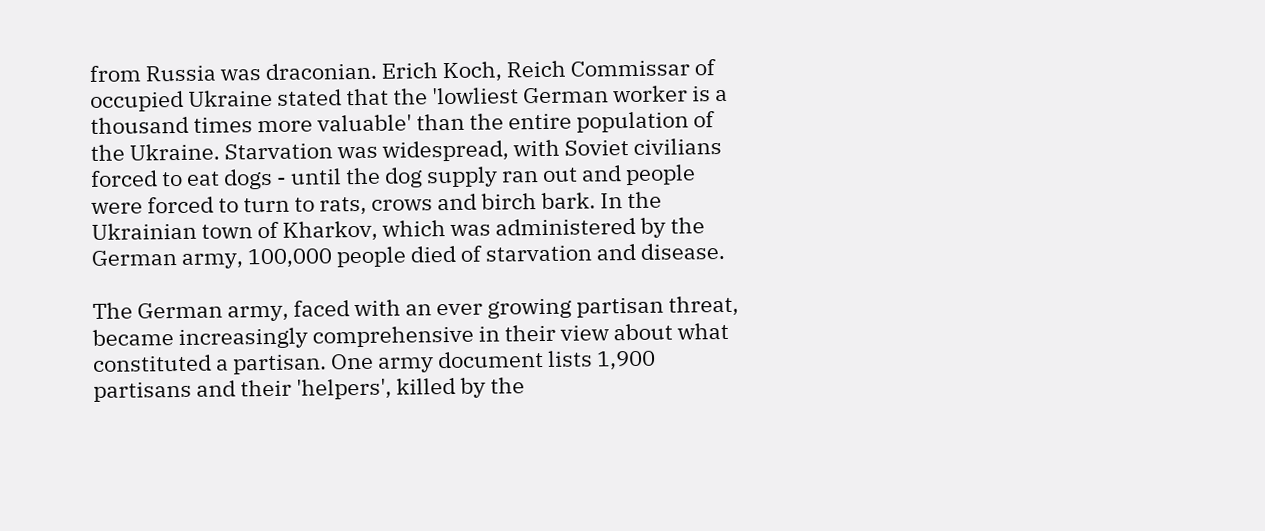from Russia was draconian. Erich Koch, Reich Commissar of occupied Ukraine stated that the 'lowliest German worker is a thousand times more valuable' than the entire population of the Ukraine. Starvation was widespread, with Soviet civilians forced to eat dogs - until the dog supply ran out and people were forced to turn to rats, crows and birch bark. In the Ukrainian town of Kharkov, which was administered by the German army, 100,000 people died of starvation and disease.

The German army, faced with an ever growing partisan threat, became increasingly comprehensive in their view about what constituted a partisan. One army document lists 1,900 partisans and their 'helpers', killed by the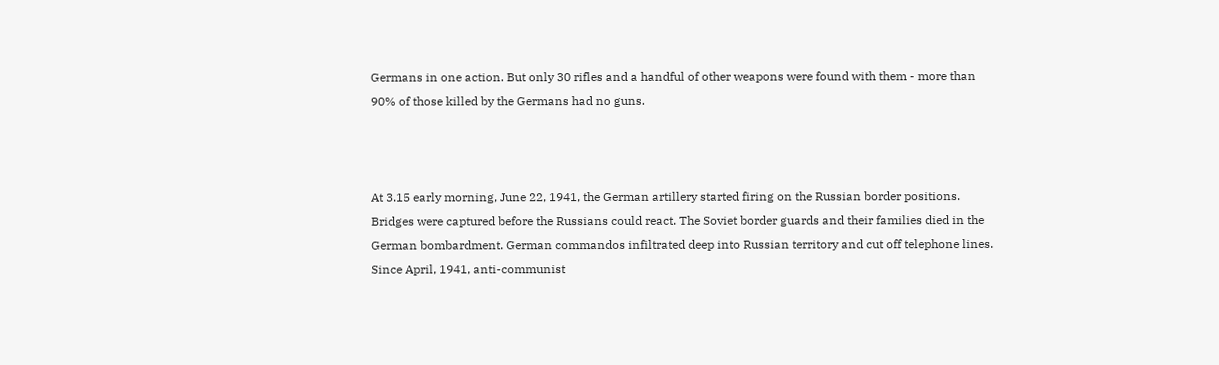Germans in one action. But only 30 rifles and a handful of other weapons were found with them - more than 90% of those killed by the Germans had no guns.



At 3.15 early morning, June 22, 1941, the German artillery started firing on the Russian border positions. Bridges were captured before the Russians could react. The Soviet border guards and their families died in the German bombardment. German commandos infiltrated deep into Russian territory and cut off telephone lines. Since April, 1941, anti-communist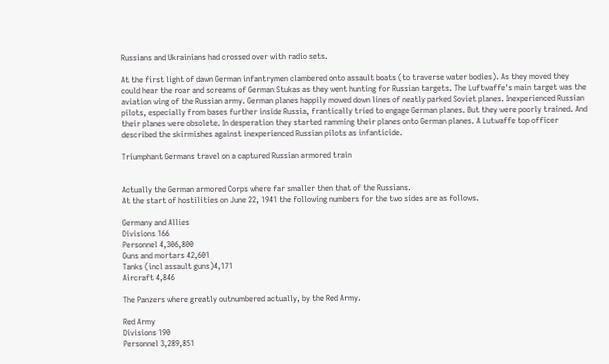Russians and Ukrainians had crossed over with radio sets.

At the first light of dawn German infantrymen clambered onto assault boats (to traverse water bodies). As they moved they could hear the roar and screams of German Stukas as they went hunting for Russian targets. The Luftwaffe's main target was the aviation wing of the Russian army. German planes happily mowed down lines of neatly parked Soviet planes. Inexperienced Russian pilots, especially from bases further inside Russia, frantically tried to engage German planes. But they were poorly trained. And their planes were obsolete. In desperation they started ramming their planes onto German planes. A Lutwaffe top officer described the skirmishes against inexperienced Russian pilots as infanticide.

Triumphant Germans travel on a captured Russian armored train


Actually the German armored Corps where far smaller then that of the Russians.
At the start of hostilities on June 22, 1941 the following numbers for the two sides are as follows.

Germany and Allies
Divisions 166
Personnel 4,306,800
Guns and mortars 42,601
Tanks (incl assault guns)4,171
Aircraft 4,846

The Panzers where greatly outnumbered actually, by the Red Army.

Red Army
Divisions 190
Personnel 3,289,851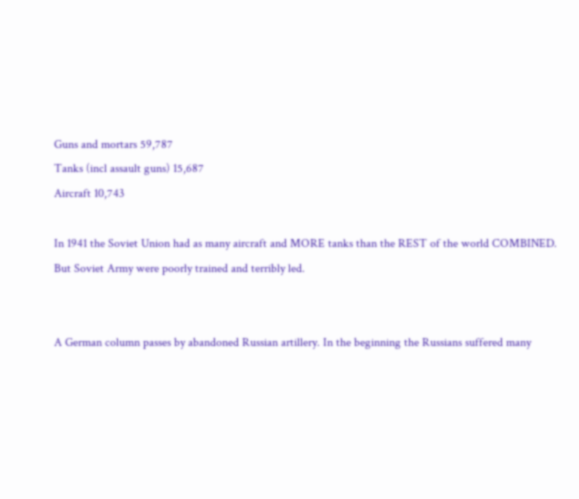Guns and mortars 59,787
Tanks (incl assault guns) 15,687
Aircraft 10,743

In 1941 the Soviet Union had as many aircraft and MORE tanks than the REST of the world COMBINED.
But Soviet Army were poorly trained and terribly led.


A German column passes by abandoned Russian artillery. In the beginning the Russians suffered many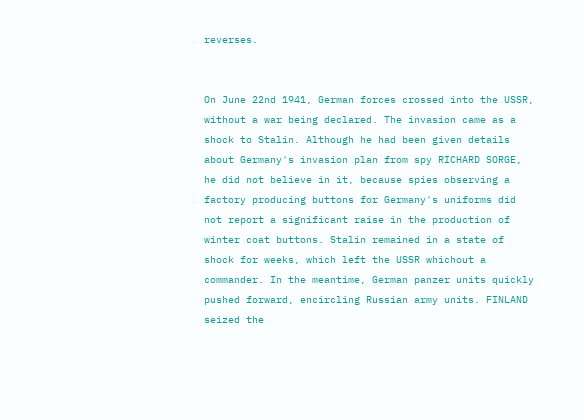reverses.


On June 22nd 1941, German forces crossed into the USSR, without a war being declared. The invasion came as a shock to Stalin. Although he had been given details about Germany's invasion plan from spy RICHARD SORGE, he did not believe in it, because spies observing a factory producing buttons for Germany's uniforms did not report a significant raise in the production of winter coat buttons. Stalin remained in a state of shock for weeks, which left the USSR whichout a commander. In the meantime, German panzer units quickly pushed forward, encircling Russian army units. FINLAND seized the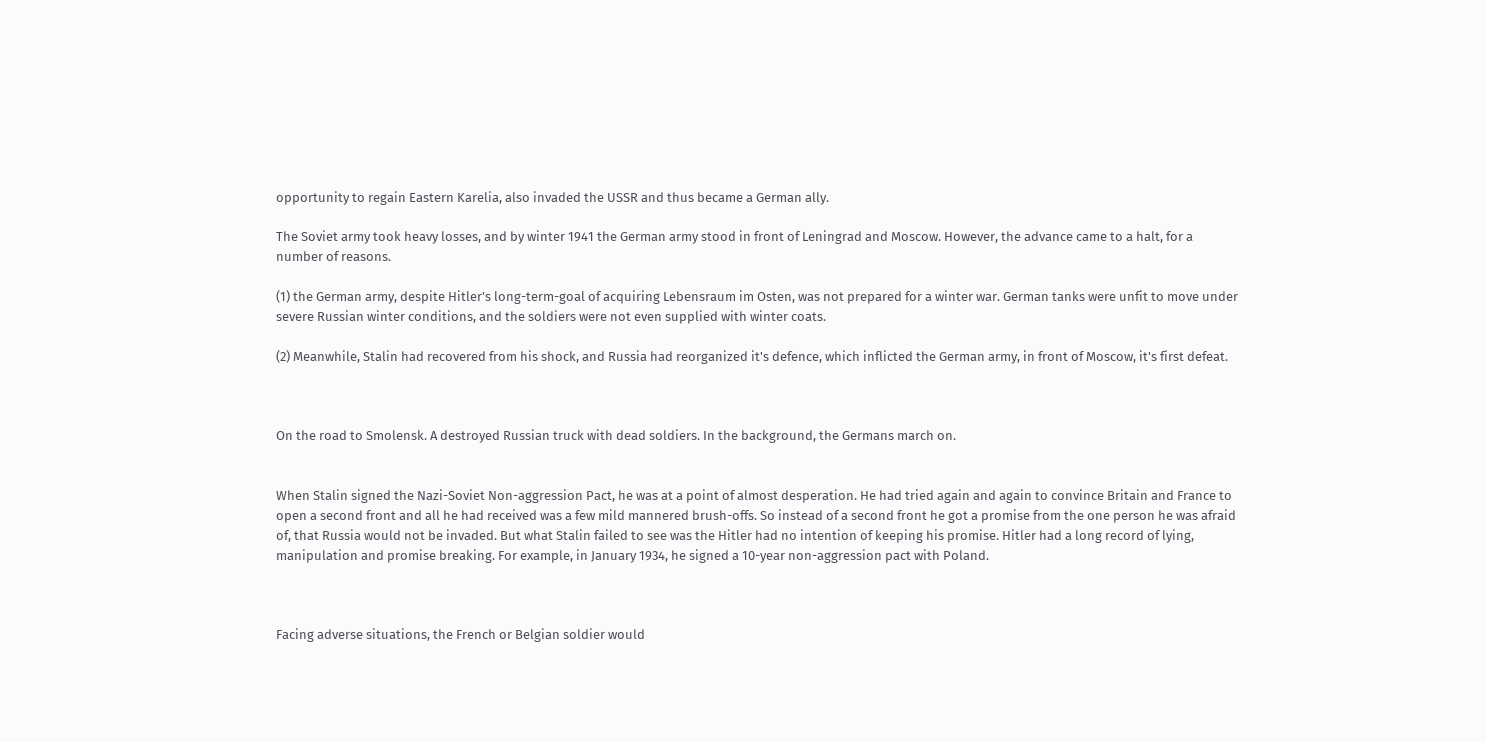opportunity to regain Eastern Karelia, also invaded the USSR and thus became a German ally.

The Soviet army took heavy losses, and by winter 1941 the German army stood in front of Leningrad and Moscow. However, the advance came to a halt, for a number of reasons.

(1) the German army, despite Hitler's long-term-goal of acquiring Lebensraum im Osten, was not prepared for a winter war. German tanks were unfit to move under severe Russian winter conditions, and the soldiers were not even supplied with winter coats.

(2) Meanwhile, Stalin had recovered from his shock, and Russia had reorganized it's defence, which inflicted the German army, in front of Moscow, it's first defeat.



On the road to Smolensk. A destroyed Russian truck with dead soldiers. In the background, the Germans march on.


When Stalin signed the Nazi-Soviet Non-aggression Pact, he was at a point of almost desperation. He had tried again and again to convince Britain and France to open a second front and all he had received was a few mild mannered brush-offs. So instead of a second front he got a promise from the one person he was afraid of, that Russia would not be invaded. But what Stalin failed to see was the Hitler had no intention of keeping his promise. Hitler had a long record of lying, manipulation and promise breaking. For example, in January 1934, he signed a 10-year non-aggression pact with Poland.



Facing adverse situations, the French or Belgian soldier would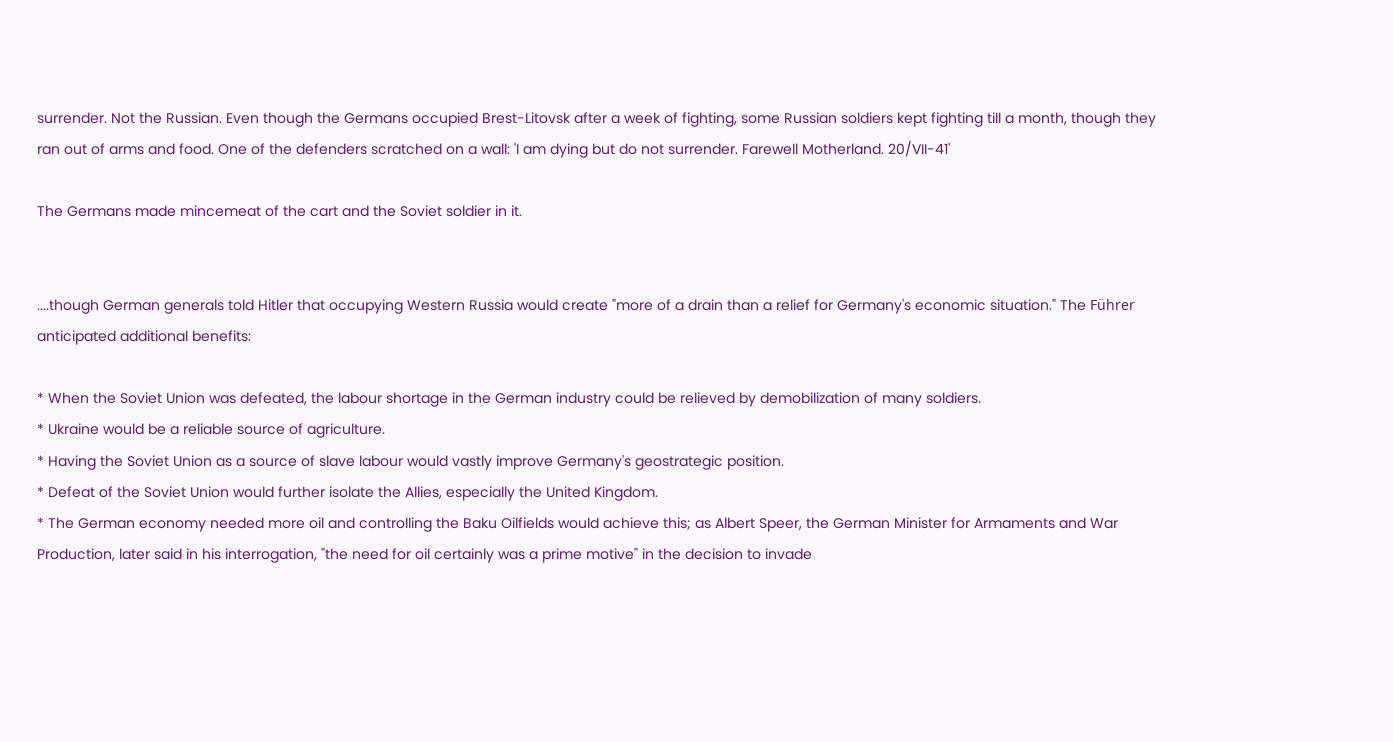surrender. Not the Russian. Even though the Germans occupied Brest-Litovsk after a week of fighting, some Russian soldiers kept fighting till a month, though they ran out of arms and food. One of the defenders scratched on a wall: 'I am dying but do not surrender. Farewell Motherland. 20/VII-41'

The Germans made mincemeat of the cart and the Soviet soldier in it.


....though German generals told Hitler that occupying Western Russia would create "more of a drain than a relief for Germany's economic situation." The Führer anticipated additional benefits:

* When the Soviet Union was defeated, the labour shortage in the German industry could be relieved by demobilization of many soldiers.
* Ukraine would be a reliable source of agriculture.
* Having the Soviet Union as a source of slave labour would vastly improve Germany's geostrategic position.
* Defeat of the Soviet Union would further isolate the Allies, especially the United Kingdom.
* The German economy needed more oil and controlling the Baku Oilfields would achieve this; as Albert Speer, the German Minister for Armaments and War Production, later said in his interrogation, "the need for oil certainly was a prime motive" in the decision to invade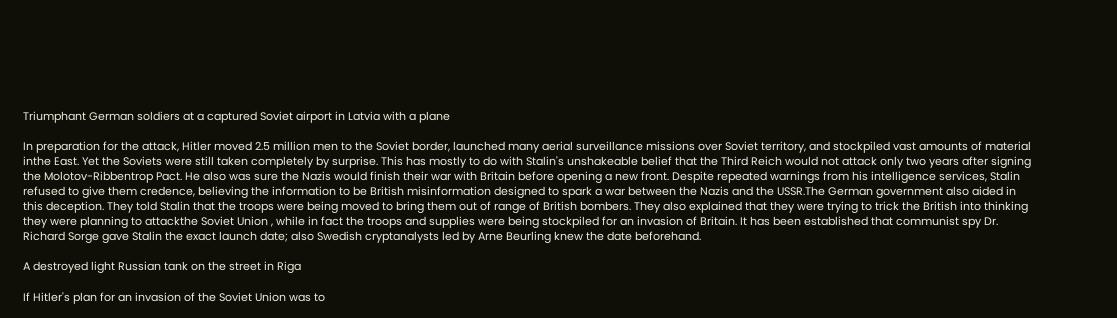Triumphant German soldiers at a captured Soviet airport in Latvia with a plane

In preparation for the attack, Hitler moved 2.5 million men to the Soviet border, launched many aerial surveillance missions over Soviet territory, and stockpiled vast amounts of material inthe East. Yet the Soviets were still taken completely by surprise. This has mostly to do with Stalin's unshakeable belief that the Third Reich would not attack only two years after signing the Molotov-Ribbentrop Pact. He also was sure the Nazis would finish their war with Britain before opening a new front. Despite repeated warnings from his intelligence services, Stalin refused to give them credence, believing the information to be British misinformation designed to spark a war between the Nazis and the USSR.The German government also aided in this deception. They told Stalin that the troops were being moved to bring them out of range of British bombers. They also explained that they were trying to trick the British into thinking they were planning to attackthe Soviet Union , while in fact the troops and supplies were being stockpiled for an invasion of Britain. It has been established that communist spy Dr. Richard Sorge gave Stalin the exact launch date; also Swedish cryptanalysts led by Arne Beurling knew the date beforehand.

A destroyed light Russian tank on the street in Riga

If Hitler's plan for an invasion of the Soviet Union was to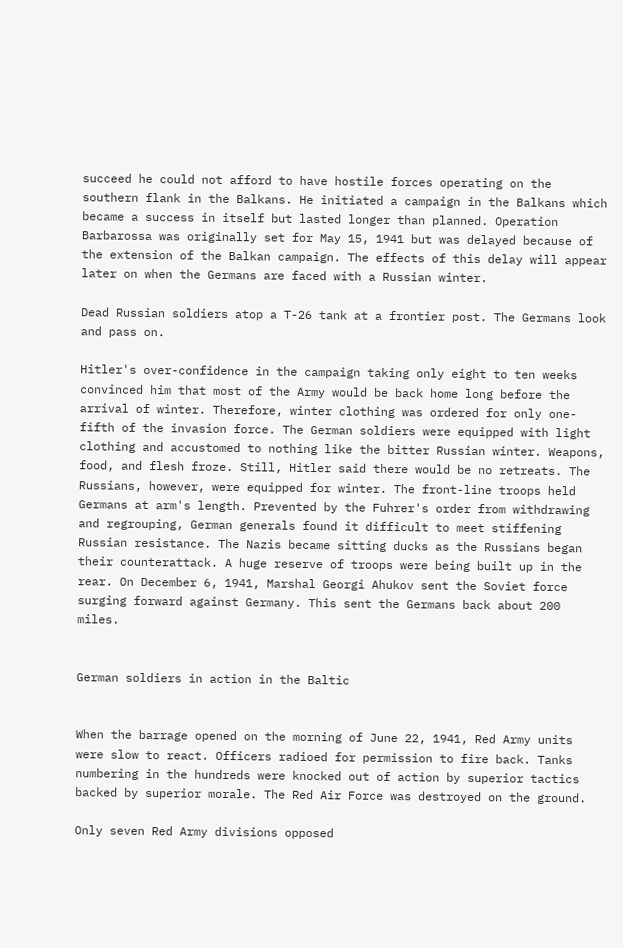succeed he could not afford to have hostile forces operating on the southern flank in the Balkans. He initiated a campaign in the Balkans which became a success in itself but lasted longer than planned. Operation Barbarossa was originally set for May 15, 1941 but was delayed because of the extension of the Balkan campaign. The effects of this delay will appear later on when the Germans are faced with a Russian winter.

Dead Russian soldiers atop a T-26 tank at a frontier post. The Germans look and pass on.

Hitler's over-confidence in the campaign taking only eight to ten weeks convinced him that most of the Army would be back home long before the arrival of winter. Therefore, winter clothing was ordered for only one-fifth of the invasion force. The German soldiers were equipped with light clothing and accustomed to nothing like the bitter Russian winter. Weapons, food, and flesh froze. Still, Hitler said there would be no retreats. The Russians, however, were equipped for winter. The front-line troops held Germans at arm's length. Prevented by the Fuhrer's order from withdrawing and regrouping, German generals found it difficult to meet stiffening Russian resistance. The Nazis became sitting ducks as the Russians began their counterattack. A huge reserve of troops were being built up in the rear. On December 6, 1941, Marshal Georgi Ahukov sent the Soviet force surging forward against Germany. This sent the Germans back about 200 miles.


German soldiers in action in the Baltic


When the barrage opened on the morning of June 22, 1941, Red Army units were slow to react. Officers radioed for permission to fire back. Tanks numbering in the hundreds were knocked out of action by superior tactics backed by superior morale. The Red Air Force was destroyed on the ground.

Only seven Red Army divisions opposed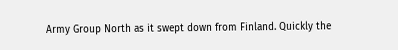Army Group North as it swept down from Finland. Quickly the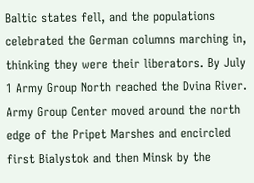Baltic states fell, and the populations celebrated the German columns marching in, thinking they were their liberators. By July 1 Army Group North reached the Dvina River. Army Group Center moved around the north edge of the Pripet Marshes and encircled first Bialystok and then Minsk by the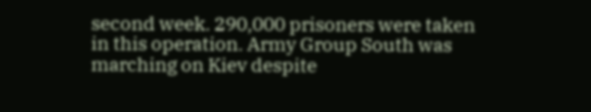second week. 290,000 prisoners were taken in this operation. Army Group South was marching on Kiev despite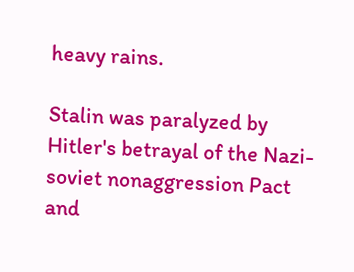heavy rains.

Stalin was paralyzed by Hitler's betrayal of the Nazi-soviet nonaggression Pact and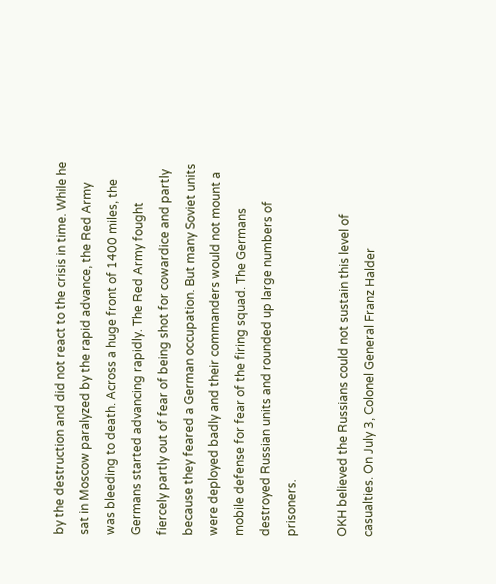by the destruction and did not react to the crisis in time. While he sat in Moscow paralyzed by the rapid advance, the Red Army was bleeding to death. Across a huge front of 1400 miles, the Germans started advancing rapidly. The Red Army fought fiercely partly out of fear of being shot for cowardice and partly because they feared a German occupation. But many Soviet units were deployed badly and their commanders would not mount a mobile defense for fear of the firing squad. The Germans destroyed Russian units and rounded up large numbers of prisoners.

OKH believed the Russians could not sustain this level of casualties. On July 3, Colonel General Franz Halder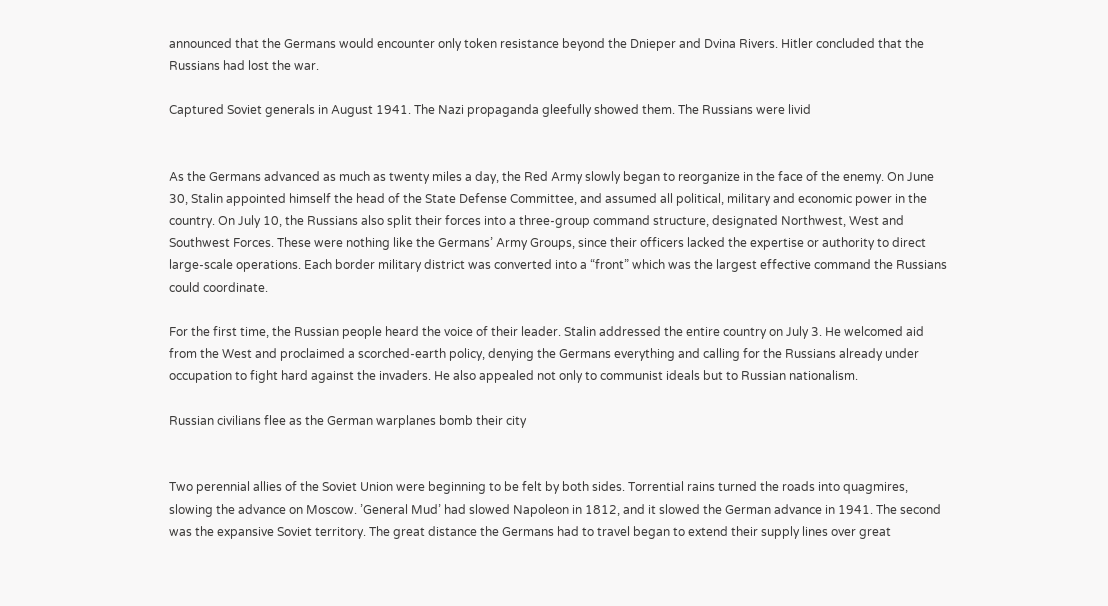announced that the Germans would encounter only token resistance beyond the Dnieper and Dvina Rivers. Hitler concluded that the Russians had lost the war.

Captured Soviet generals in August 1941. The Nazi propaganda gleefully showed them. The Russians were livid


As the Germans advanced as much as twenty miles a day, the Red Army slowly began to reorganize in the face of the enemy. On June 30, Stalin appointed himself the head of the State Defense Committee, and assumed all political, military and economic power in the country. On July 10, the Russians also split their forces into a three-group command structure, designated Northwest, West and Southwest Forces. These were nothing like the Germans’ Army Groups, since their officers lacked the expertise or authority to direct large-scale operations. Each border military district was converted into a “front” which was the largest effective command the Russians could coordinate.

For the first time, the Russian people heard the voice of their leader. Stalin addressed the entire country on July 3. He welcomed aid from the West and proclaimed a scorched-earth policy, denying the Germans everything and calling for the Russians already under occupation to fight hard against the invaders. He also appealed not only to communist ideals but to Russian nationalism.

Russian civilians flee as the German warplanes bomb their city


Two perennial allies of the Soviet Union were beginning to be felt by both sides. Torrential rains turned the roads into quagmires, slowing the advance on Moscow. ’General Mud’ had slowed Napoleon in 1812, and it slowed the German advance in 1941. The second was the expansive Soviet territory. The great distance the Germans had to travel began to extend their supply lines over great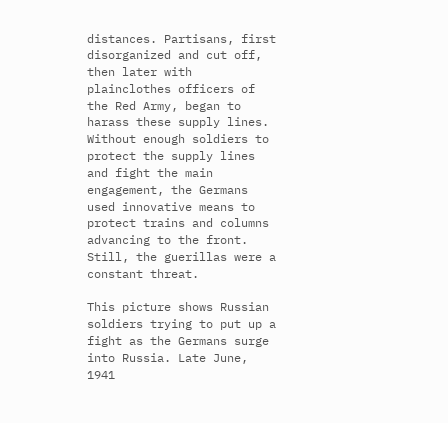distances. Partisans, first disorganized and cut off, then later with plainclothes officers of the Red Army, began to harass these supply lines. Without enough soldiers to protect the supply lines and fight the main engagement, the Germans used innovative means to protect trains and columns advancing to the front. Still, the guerillas were a constant threat.

This picture shows Russian soldiers trying to put up a fight as the Germans surge into Russia. Late June, 1941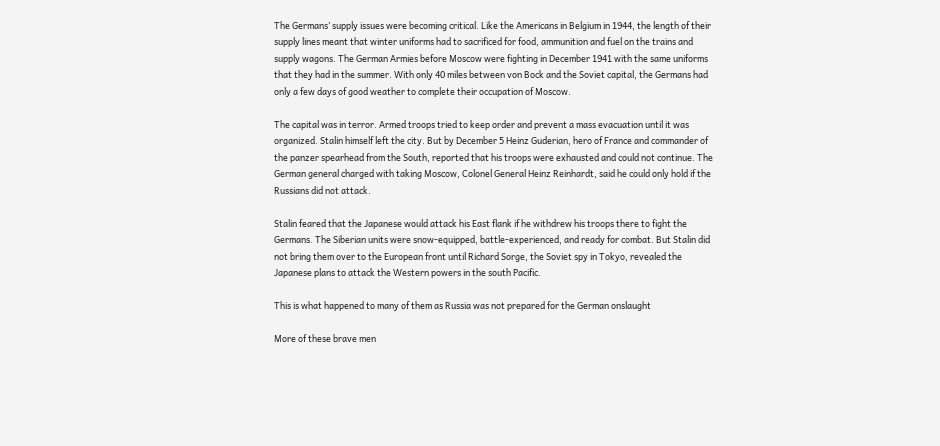The Germans’ supply issues were becoming critical. Like the Americans in Belgium in 1944, the length of their supply lines meant that winter uniforms had to sacrificed for food, ammunition and fuel on the trains and supply wagons. The German Armies before Moscow were fighting in December 1941 with the same uniforms that they had in the summer. With only 40 miles between von Bock and the Soviet capital, the Germans had only a few days of good weather to complete their occupation of Moscow.

The capital was in terror. Armed troops tried to keep order and prevent a mass evacuation until it was organized. Stalin himself left the city. But by December 5 Heinz Guderian, hero of France and commander of the panzer spearhead from the South, reported that his troops were exhausted and could not continue. The German general charged with taking Moscow, Colonel General Heinz Reinhardt, said he could only hold if the Russians did not attack.

Stalin feared that the Japanese would attack his East flank if he withdrew his troops there to fight the Germans. The Siberian units were snow-equipped, battle-experienced, and ready for combat. But Stalin did not bring them over to the European front until Richard Sorge, the Soviet spy in Tokyo, revealed the Japanese plans to attack the Western powers in the south Pacific.

This is what happened to many of them as Russia was not prepared for the German onslaught

More of these brave men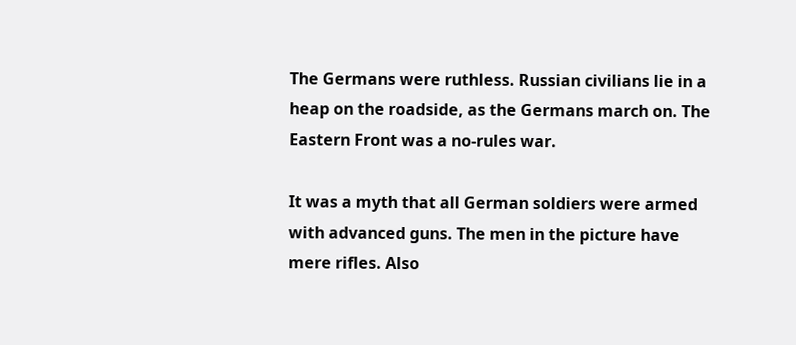The Germans were ruthless. Russian civilians lie in a heap on the roadside, as the Germans march on. The Eastern Front was a no-rules war.

It was a myth that all German soldiers were armed with advanced guns. The men in the picture have mere rifles. Also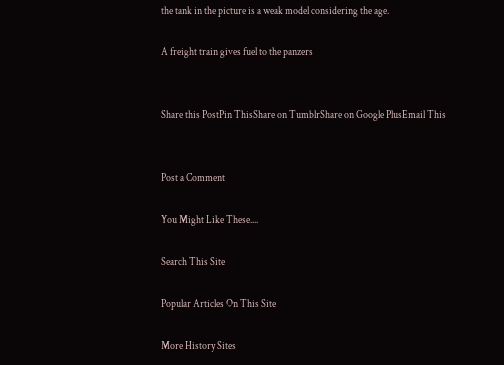the tank in the picture is a weak model considering the age.

A freight train gives fuel to the panzers


Share this PostPin ThisShare on TumblrShare on Google PlusEmail This


Post a Comment

You Might Like These....

Search This Site

Popular Articles On This Site

More History Sites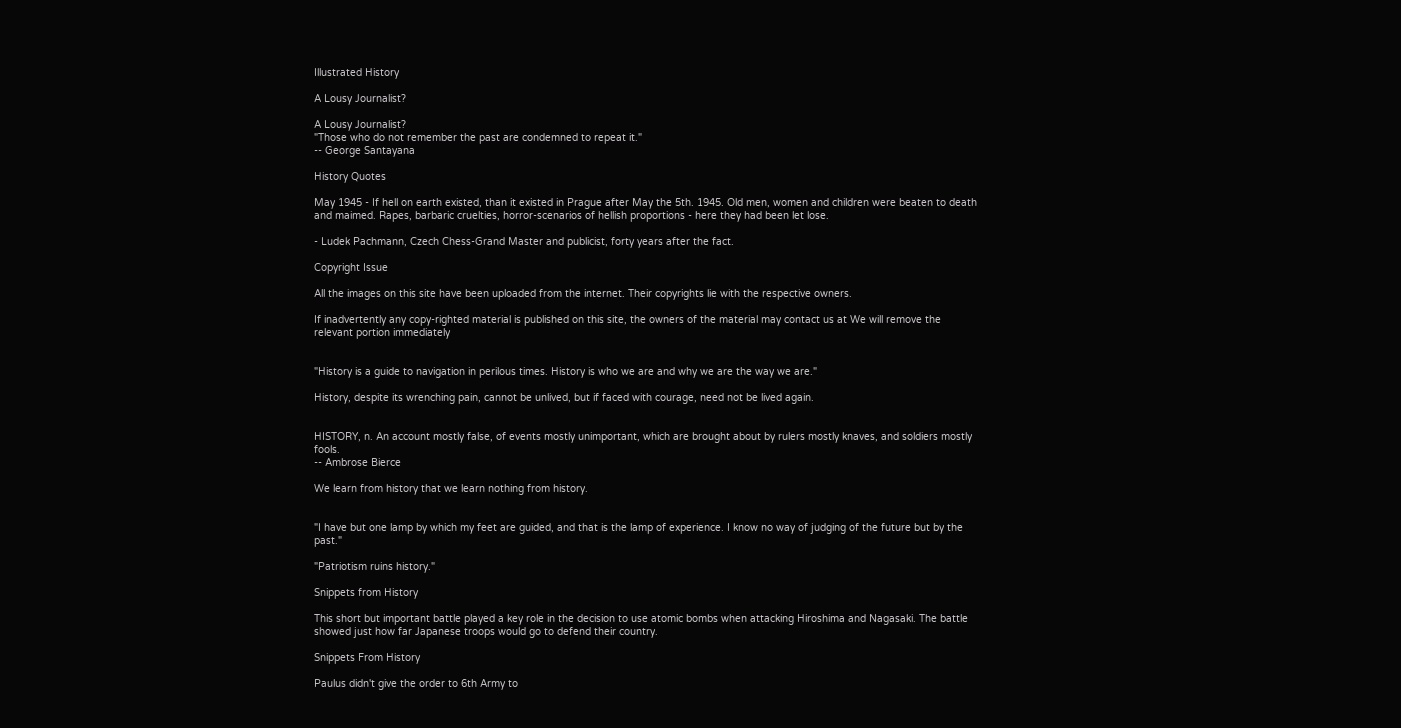Illustrated History

A Lousy Journalist?

A Lousy Journalist?
"Those who do not remember the past are condemned to repeat it."
-- George Santayana

History Quotes

May 1945 - If hell on earth existed, than it existed in Prague after May the 5th. 1945. Old men, women and children were beaten to death and maimed. Rapes, barbaric cruelties, horror-scenarios of hellish proportions - here they had been let lose.

- Ludek Pachmann, Czech Chess-Grand Master and publicist, forty years after the fact.

Copyright Issue

All the images on this site have been uploaded from the internet. Their copyrights lie with the respective owners.

If inadvertently any copy-righted material is published on this site, the owners of the material may contact us at We will remove the relevant portion immediately


"History is a guide to navigation in perilous times. History is who we are and why we are the way we are."

History, despite its wrenching pain, cannot be unlived, but if faced with courage, need not be lived again.


HISTORY, n. An account mostly false, of events mostly unimportant, which are brought about by rulers mostly knaves, and soldiers mostly fools.
-- Ambrose Bierce

We learn from history that we learn nothing from history.


"I have but one lamp by which my feet are guided, and that is the lamp of experience. I know no way of judging of the future but by the past."

"Patriotism ruins history."

Snippets from History

This short but important battle played a key role in the decision to use atomic bombs when attacking Hiroshima and Nagasaki. The battle showed just how far Japanese troops would go to defend their country.

Snippets From History

Paulus didn't give the order to 6th Army to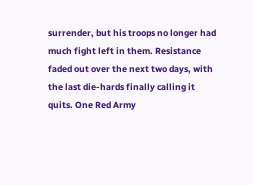surrender, but his troops no longer had much fight left in them. Resistance faded out over the next two days, with the last die-hards finally calling it quits. One Red Army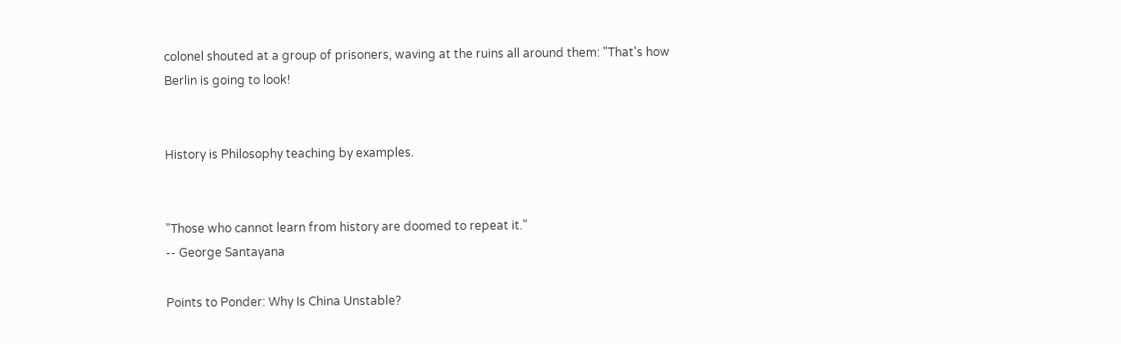colonel shouted at a group of prisoners, waving at the ruins all around them: "That's how Berlin is going to look!


History is Philosophy teaching by examples.


"Those who cannot learn from history are doomed to repeat it."
-- George Santayana

Points to Ponder: Why Is China Unstable?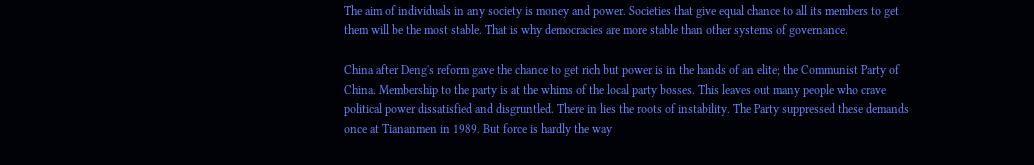The aim of individuals in any society is money and power. Societies that give equal chance to all its members to get them will be the most stable. That is why democracies are more stable than other systems of governance.

China after Deng's reform gave the chance to get rich but power is in the hands of an elite; the Communist Party of China. Membership to the party is at the whims of the local party bosses. This leaves out many people who crave political power dissatisfied and disgruntled. There in lies the roots of instability. The Party suppressed these demands once at Tiananmen in 1989. But force is hardly the way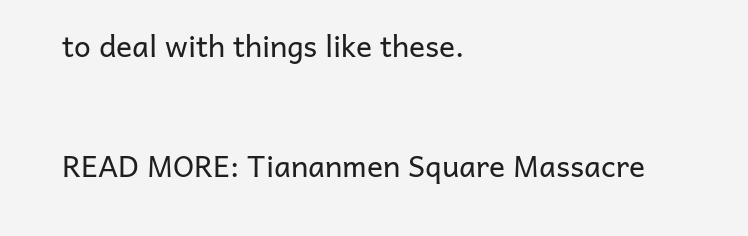to deal with things like these.

READ MORE: Tiananmen Square Massacre